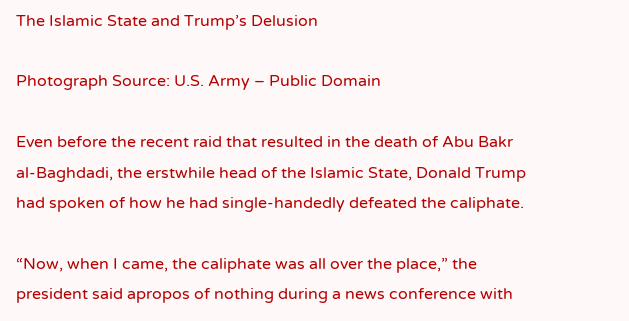The Islamic State and Trump’s Delusion

Photograph Source: U.S. Army – Public Domain

Even before the recent raid that resulted in the death of Abu Bakr al-Baghdadi, the erstwhile head of the Islamic State, Donald Trump had spoken of how he had single-handedly defeated the caliphate.

“Now, when I came, the caliphate was all over the place,” the president said apropos of nothing during a news conference with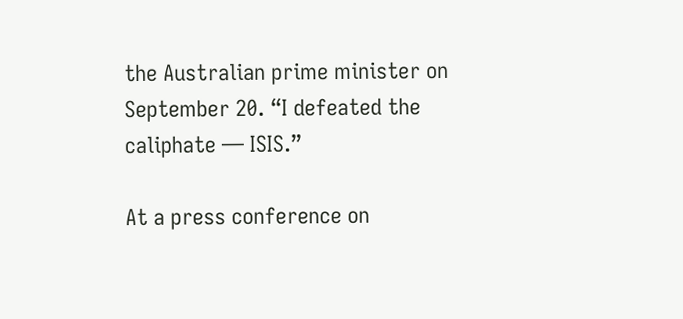the Australian prime minister on September 20. “I defeated the caliphate — ISIS.”

At a press conference on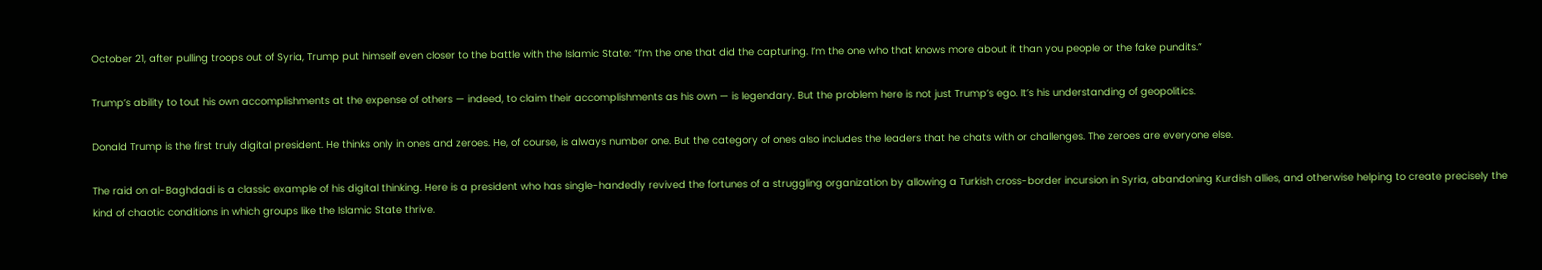October 21, after pulling troops out of Syria, Trump put himself even closer to the battle with the Islamic State: “I’m the one that did the capturing. I’m the one who that knows more about it than you people or the fake pundits.”

Trump’s ability to tout his own accomplishments at the expense of others — indeed, to claim their accomplishments as his own — is legendary. But the problem here is not just Trump’s ego. It’s his understanding of geopolitics.

Donald Trump is the first truly digital president. He thinks only in ones and zeroes. He, of course, is always number one. But the category of ones also includes the leaders that he chats with or challenges. The zeroes are everyone else.

The raid on al-Baghdadi is a classic example of his digital thinking. Here is a president who has single-handedly revived the fortunes of a struggling organization by allowing a Turkish cross-border incursion in Syria, abandoning Kurdish allies, and otherwise helping to create precisely the kind of chaotic conditions in which groups like the Islamic State thrive.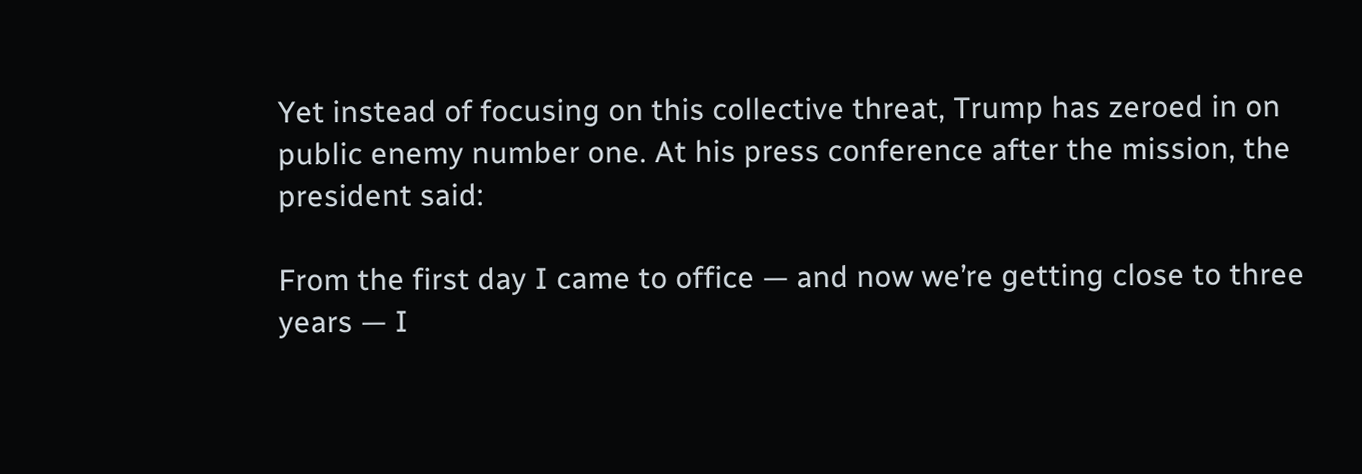Yet instead of focusing on this collective threat, Trump has zeroed in on public enemy number one. At his press conference after the mission, the president said:

From the first day I came to office — and now we’re getting close to three years — I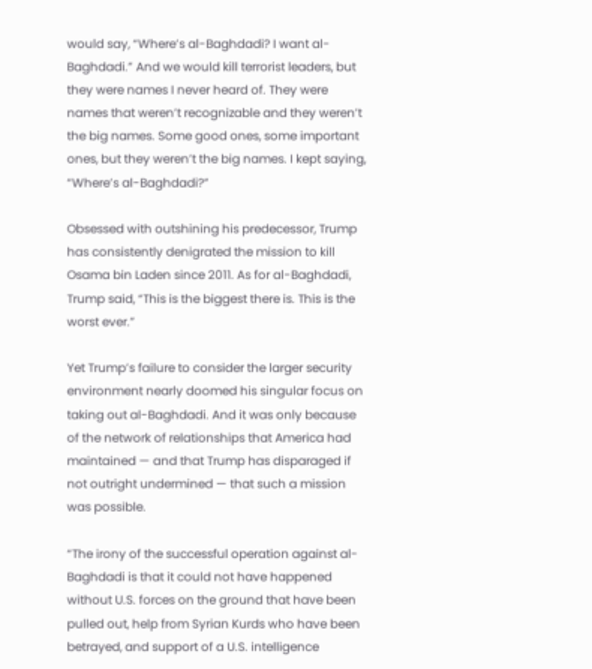would say, “Where’s al-Baghdadi? I want al-Baghdadi.” And we would kill terrorist leaders, but they were names I never heard of. They were names that weren’t recognizable and they weren’t the big names. Some good ones, some important ones, but they weren’t the big names. I kept saying, “Where’s al-Baghdadi?”

Obsessed with outshining his predecessor, Trump has consistently denigrated the mission to kill Osama bin Laden since 2011. As for al-Baghdadi, Trump said, “This is the biggest there is. This is the worst ever.”

Yet Trump’s failure to consider the larger security environment nearly doomed his singular focus on taking out al-Baghdadi. And it was only because of the network of relationships that America had maintained — and that Trump has disparaged if not outright undermined — that such a mission was possible.

“The irony of the successful operation against al-Baghdadi is that it could not have happened without U.S. forces on the ground that have been pulled out, help from Syrian Kurds who have been betrayed, and support of a U.S. intelligence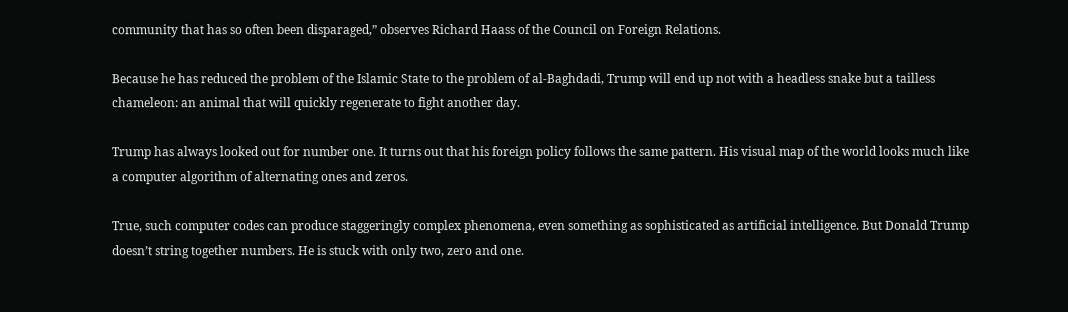community that has so often been disparaged,” observes Richard Haass of the Council on Foreign Relations.

Because he has reduced the problem of the Islamic State to the problem of al-Baghdadi, Trump will end up not with a headless snake but a tailless chameleon: an animal that will quickly regenerate to fight another day.

Trump has always looked out for number one. It turns out that his foreign policy follows the same pattern. His visual map of the world looks much like a computer algorithm of alternating ones and zeros.

True, such computer codes can produce staggeringly complex phenomena, even something as sophisticated as artificial intelligence. But Donald Trump doesn’t string together numbers. He is stuck with only two, zero and one.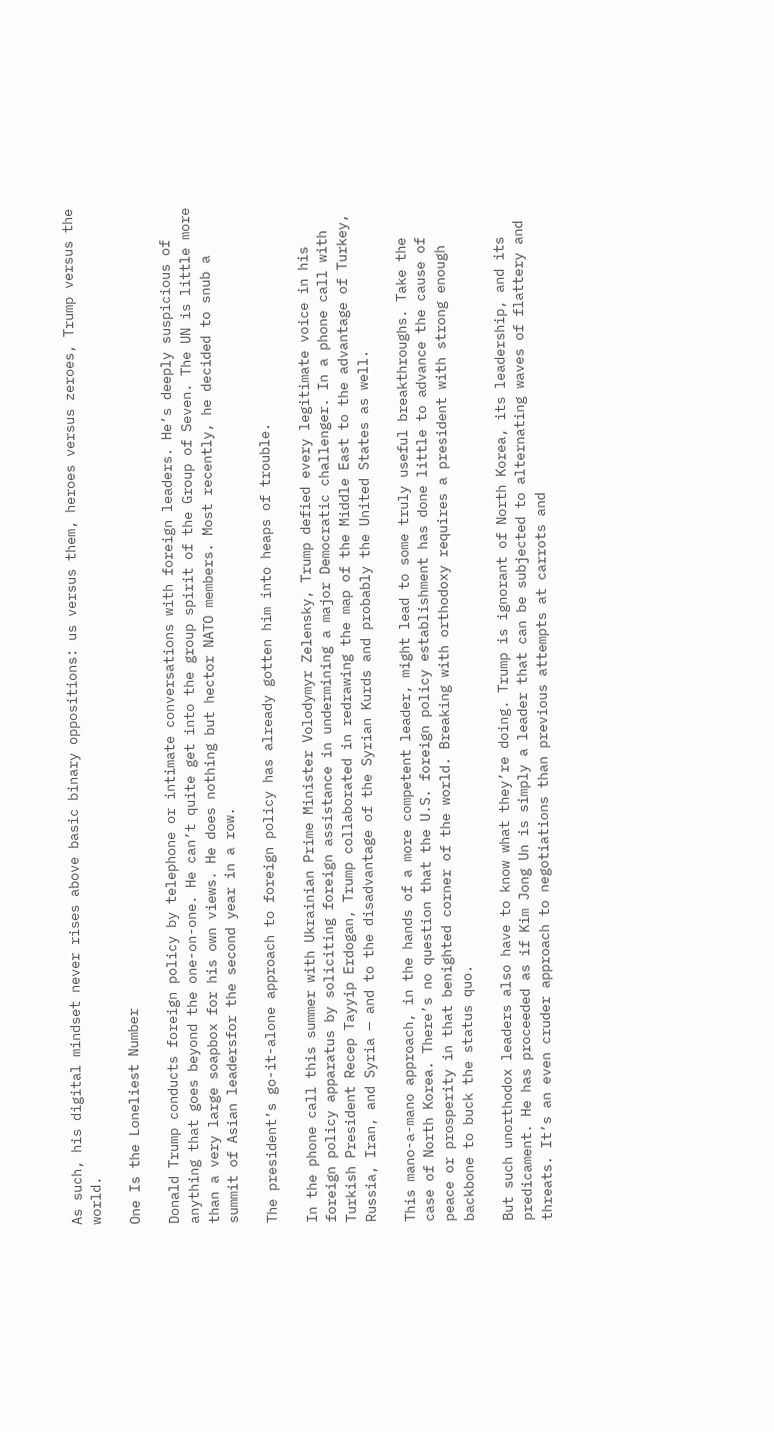As such, his digital mindset never rises above basic binary oppositions: us versus them, heroes versus zeroes, Trump versus the world.

One Is the Loneliest Number

Donald Trump conducts foreign policy by telephone or intimate conversations with foreign leaders. He’s deeply suspicious of anything that goes beyond the one-on-one. He can’t quite get into the group spirit of the Group of Seven. The UN is little more than a very large soapbox for his own views. He does nothing but hector NATO members. Most recently, he decided to snub a summit of Asian leadersfor the second year in a row.

The president’s go-it-alone approach to foreign policy has already gotten him into heaps of trouble.

In the phone call this summer with Ukrainian Prime Minister Volodymyr Zelensky, Trump defied every legitimate voice in his foreign policy apparatus by soliciting foreign assistance in undermining a major Democratic challenger. In a phone call with Turkish President Recep Tayyip Erdogan, Trump collaborated in redrawing the map of the Middle East to the advantage of Turkey, Russia, Iran, and Syria — and to the disadvantage of the Syrian Kurds and probably the United States as well.

This mano-a-mano approach, in the hands of a more competent leader, might lead to some truly useful breakthroughs. Take the case of North Korea. There’s no question that the U.S. foreign policy establishment has done little to advance the cause of peace or prosperity in that benighted corner of the world. Breaking with orthodoxy requires a president with strong enough backbone to buck the status quo.

But such unorthodox leaders also have to know what they’re doing. Trump is ignorant of North Korea, its leadership, and its predicament. He has proceeded as if Kim Jong Un is simply a leader that can be subjected to alternating waves of flattery and threats. It’s an even cruder approach to negotiations than previous attempts at carrots and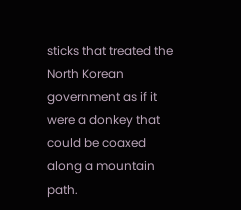sticks that treated the North Korean government as if it were a donkey that could be coaxed along a mountain path.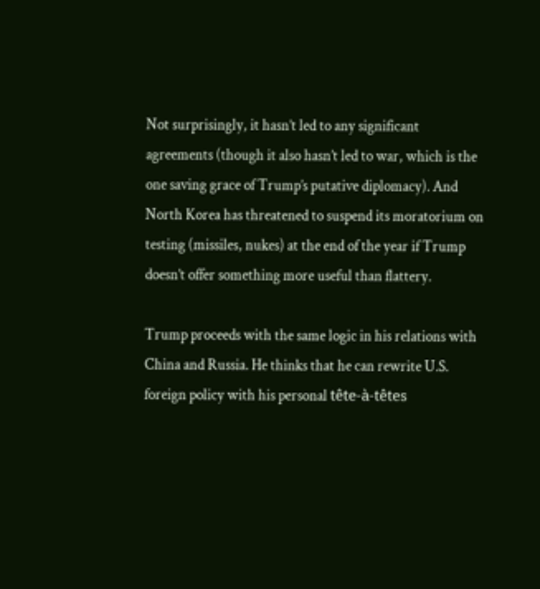Not surprisingly, it hasn’t led to any significant agreements (though it also hasn’t led to war, which is the one saving grace of Trump’s putative diplomacy). And North Korea has threatened to suspend its moratorium on testing (missiles, nukes) at the end of the year if Trump doesn’t offer something more useful than flattery.

Trump proceeds with the same logic in his relations with China and Russia. He thinks that he can rewrite U.S. foreign policy with his personal tête-à-têtes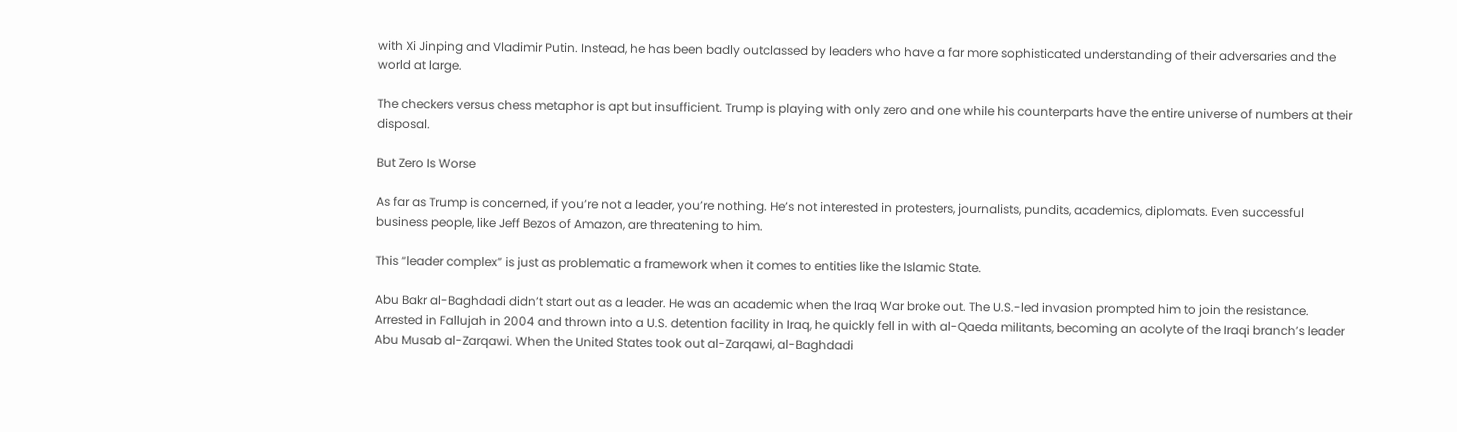with Xi Jinping and Vladimir Putin. Instead, he has been badly outclassed by leaders who have a far more sophisticated understanding of their adversaries and the world at large.

The checkers versus chess metaphor is apt but insufficient. Trump is playing with only zero and one while his counterparts have the entire universe of numbers at their disposal.

But Zero Is Worse

As far as Trump is concerned, if you’re not a leader, you’re nothing. He’s not interested in protesters, journalists, pundits, academics, diplomats. Even successful business people, like Jeff Bezos of Amazon, are threatening to him.

This “leader complex” is just as problematic a framework when it comes to entities like the Islamic State.

Abu Bakr al-Baghdadi didn’t start out as a leader. He was an academic when the Iraq War broke out. The U.S.-led invasion prompted him to join the resistance. Arrested in Fallujah in 2004 and thrown into a U.S. detention facility in Iraq, he quickly fell in with al-Qaeda militants, becoming an acolyte of the Iraqi branch’s leader Abu Musab al-Zarqawi. When the United States took out al-Zarqawi, al-Baghdadi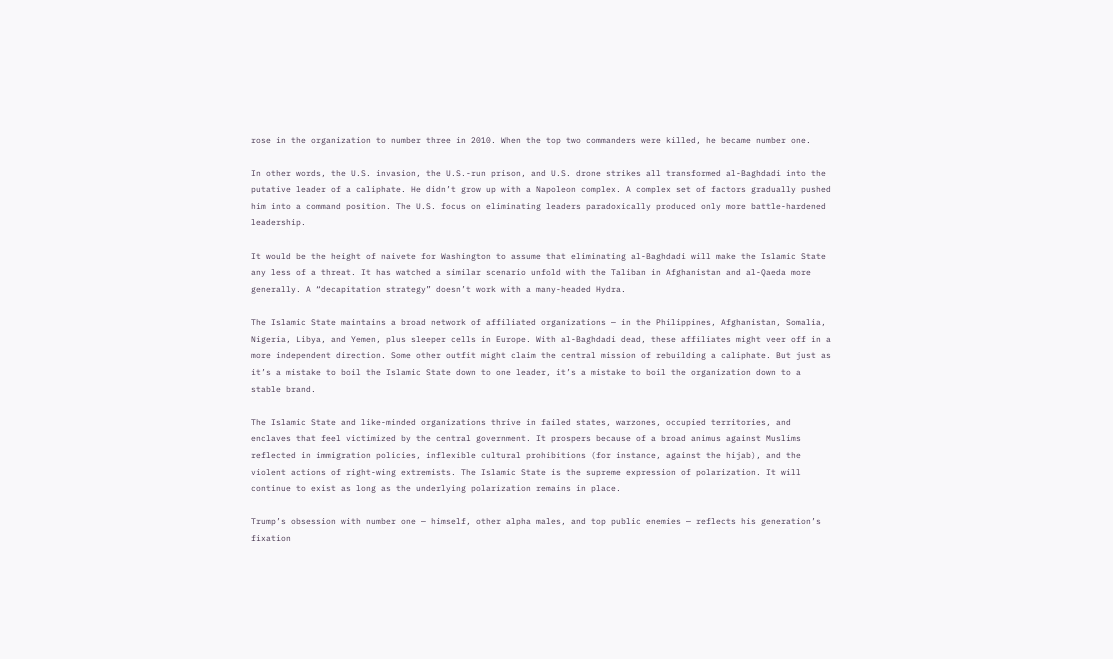rose in the organization to number three in 2010. When the top two commanders were killed, he became number one.

In other words, the U.S. invasion, the U.S.-run prison, and U.S. drone strikes all transformed al-Baghdadi into the putative leader of a caliphate. He didn’t grow up with a Napoleon complex. A complex set of factors gradually pushed him into a command position. The U.S. focus on eliminating leaders paradoxically produced only more battle-hardened leadership.

It would be the height of naivete for Washington to assume that eliminating al-Baghdadi will make the Islamic State any less of a threat. It has watched a similar scenario unfold with the Taliban in Afghanistan and al-Qaeda more generally. A “decapitation strategy” doesn’t work with a many-headed Hydra.

The Islamic State maintains a broad network of affiliated organizations — in the Philippines, Afghanistan, Somalia, Nigeria, Libya, and Yemen, plus sleeper cells in Europe. With al-Baghdadi dead, these affiliates might veer off in a more independent direction. Some other outfit might claim the central mission of rebuilding a caliphate. But just as it’s a mistake to boil the Islamic State down to one leader, it’s a mistake to boil the organization down to a stable brand.

The Islamic State and like-minded organizations thrive in failed states, warzones, occupied territories, and enclaves that feel victimized by the central government. It prospers because of a broad animus against Muslims reflected in immigration policies, inflexible cultural prohibitions (for instance, against the hijab), and the violent actions of right-wing extremists. The Islamic State is the supreme expression of polarization. It will continue to exist as long as the underlying polarization remains in place.

Trump’s obsession with number one — himself, other alpha males, and top public enemies — reflects his generation’s fixation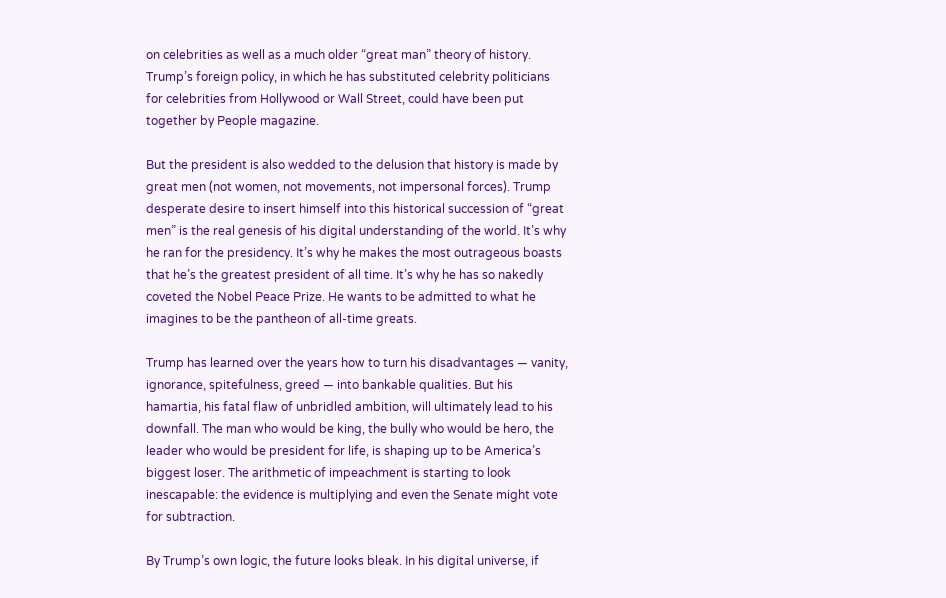on celebrities as well as a much older “great man” theory of history. Trump’s foreign policy, in which he has substituted celebrity politicians for celebrities from Hollywood or Wall Street, could have been put together by People magazine.

But the president is also wedded to the delusion that history is made by great men (not women, not movements, not impersonal forces). Trump desperate desire to insert himself into this historical succession of “great men” is the real genesis of his digital understanding of the world. It’s why he ran for the presidency. It’s why he makes the most outrageous boasts that he’s the greatest president of all time. It’s why he has so nakedly coveted the Nobel Peace Prize. He wants to be admitted to what he imagines to be the pantheon of all-time greats.

Trump has learned over the years how to turn his disadvantages — vanity, ignorance, spitefulness, greed — into bankable qualities. But his hamartia, his fatal flaw of unbridled ambition, will ultimately lead to his downfall. The man who would be king, the bully who would be hero, the leader who would be president for life, is shaping up to be America’s biggest loser. The arithmetic of impeachment is starting to look inescapable: the evidence is multiplying and even the Senate might vote for subtraction.

By Trump’s own logic, the future looks bleak. In his digital universe, if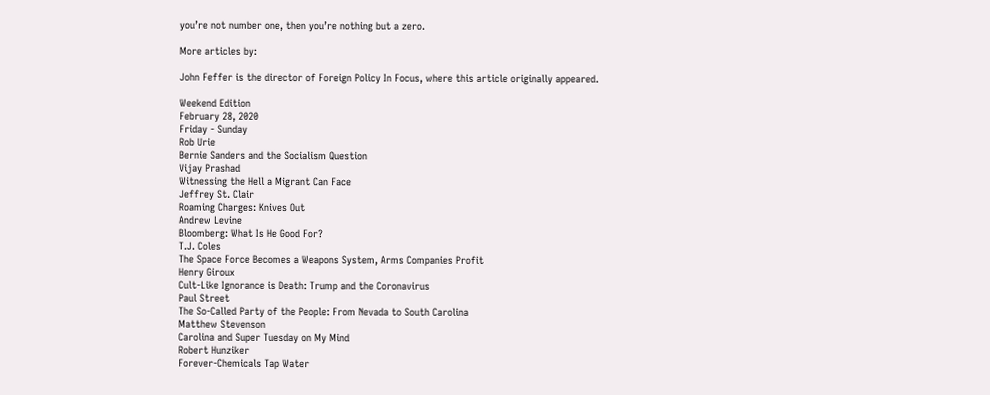you’re not number one, then you’re nothing but a zero.

More articles by:

John Feffer is the director of Foreign Policy In Focus, where this article originally appeared.

Weekend Edition
February 28, 2020
Friday - Sunday
Rob Urie
Bernie Sanders and the Socialism Question
Vijay Prashad
Witnessing the Hell a Migrant Can Face
Jeffrey St. Clair
Roaming Charges: Knives Out
Andrew Levine
Bloomberg: What Is He Good For?
T.J. Coles
The Space Force Becomes a Weapons System, Arms Companies Profit
Henry Giroux
Cult-Like Ignorance is Death: Trump and the Coronavirus
Paul Street
The So-Called Party of the People: From Nevada to South Carolina
Matthew Stevenson
Carolina and Super Tuesday on My Mind
Robert Hunziker
Forever-Chemicals Tap Water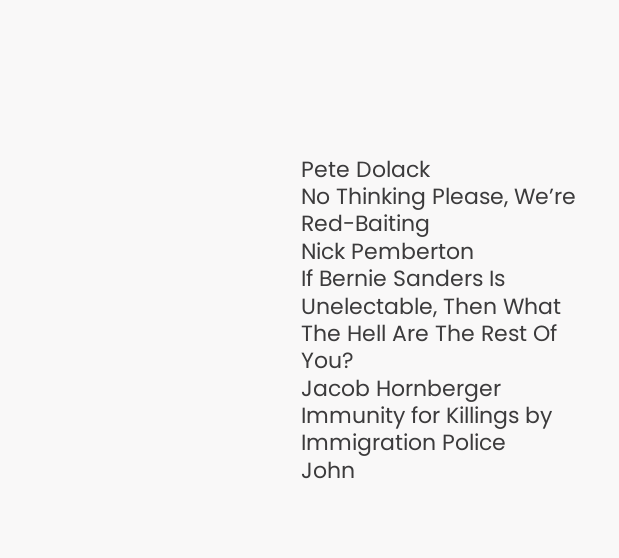Pete Dolack
No Thinking Please, We’re Red-Baiting
Nick Pemberton
If Bernie Sanders Is Unelectable, Then What The Hell Are The Rest Of You?
Jacob Hornberger
Immunity for Killings by Immigration Police
John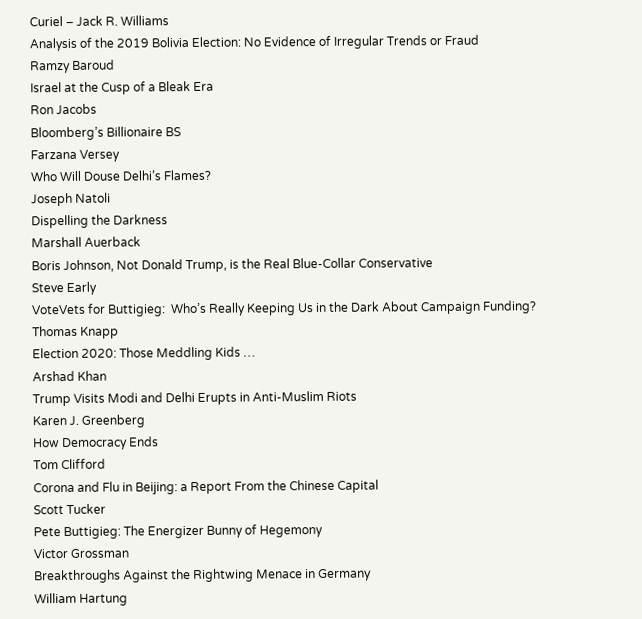Curiel – Jack R. Williams
Analysis of the 2019 Bolivia Election: No Evidence of Irregular Trends or Fraud
Ramzy Baroud
Israel at the Cusp of a Bleak Era
Ron Jacobs
Bloomberg’s Billionaire BS
Farzana Versey
Who Will Douse Delhi’s Flames?
Joseph Natoli
Dispelling the Darkness
Marshall Auerback
Boris Johnson, Not Donald Trump, is the Real Blue-Collar Conservative
Steve Early
VoteVets for Buttigieg:  Who’s Really Keeping Us in the Dark About Campaign Funding?
Thomas Knapp
Election 2020: Those Meddling Kids …
Arshad Khan
Trump Visits Modi and Delhi Erupts in Anti-Muslim Riots
Karen J. Greenberg
How Democracy Ends
Tom Clifford
Corona and Flu in Beijing: a Report From the Chinese Capital
Scott Tucker
Pete Buttigieg: The Energizer Bunny of Hegemony
Victor Grossman
Breakthroughs Against the Rightwing Menace in Germany
William Hartung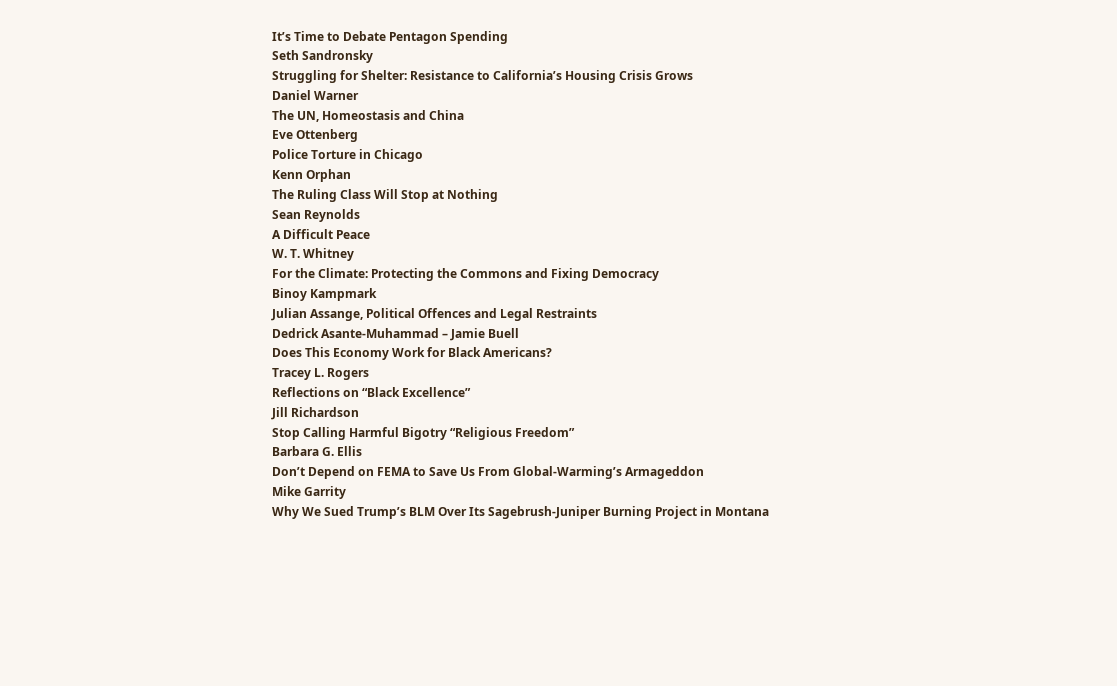It’s Time to Debate Pentagon Spending
Seth Sandronsky
Struggling for Shelter: Resistance to California’s Housing Crisis Grows
Daniel Warner
The UN, Homeostasis and China
Eve Ottenberg
Police Torture in Chicago
Kenn Orphan
The Ruling Class Will Stop at Nothing
Sean Reynolds
A Difficult Peace
W. T. Whitney
For the Climate: Protecting the Commons and Fixing Democracy
Binoy Kampmark
Julian Assange, Political Offences and Legal Restraints
Dedrick Asante-Muhammad – Jamie Buell
Does This Economy Work for Black Americans?
Tracey L. Rogers
Reflections on “Black Excellence”
Jill Richardson
Stop Calling Harmful Bigotry “Religious Freedom”
Barbara G. Ellis
Don’t Depend on FEMA to Save Us From Global-Warming’s Armageddon
Mike Garrity
Why We Sued Trump’s BLM Over Its Sagebrush-Juniper Burning Project in Montana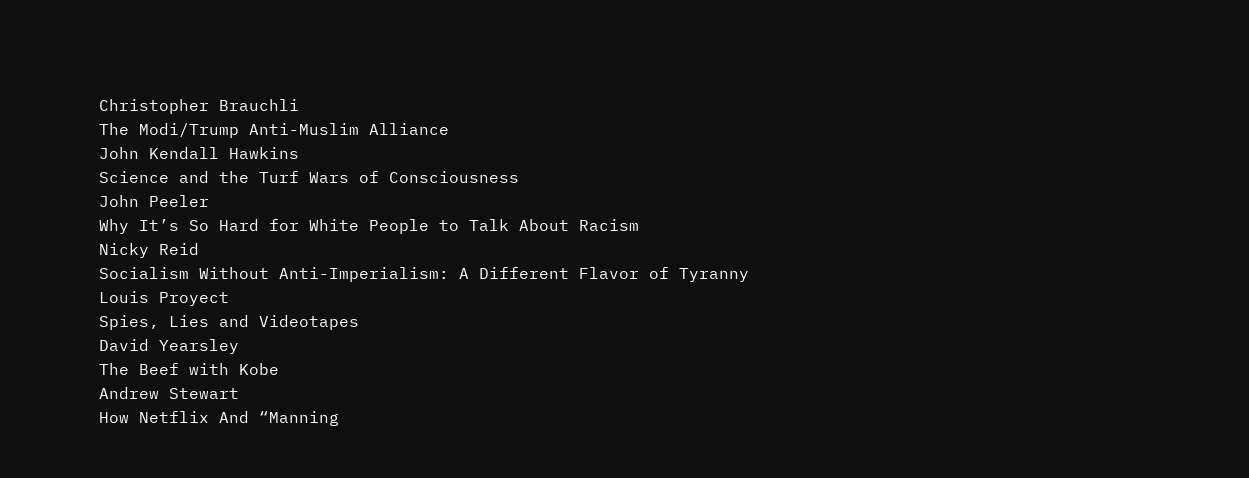Christopher Brauchli
The Modi/Trump Anti-Muslim Alliance
John Kendall Hawkins
Science and the Turf Wars of Consciousness
John Peeler
Why It’s So Hard for White People to Talk About Racism
Nicky Reid
Socialism Without Anti-Imperialism: A Different Flavor of Tyranny
Louis Proyect
Spies, Lies and Videotapes
David Yearsley
The Beef with Kobe
Andrew Stewart
How Netflix And “Manning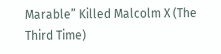Marable” Killed Malcolm X (The Third Time)